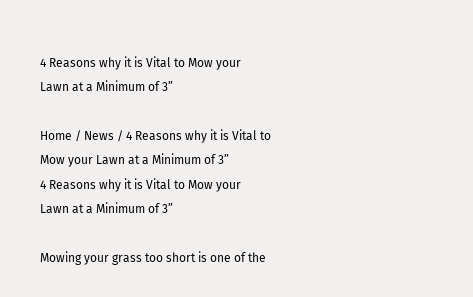4 Reasons why it is Vital to Mow your Lawn at a Minimum of 3”

Home / News / 4 Reasons why it is Vital to Mow your Lawn at a Minimum of 3”
4 Reasons why it is Vital to Mow your Lawn at a Minimum of 3”

Mowing your grass too short is one of the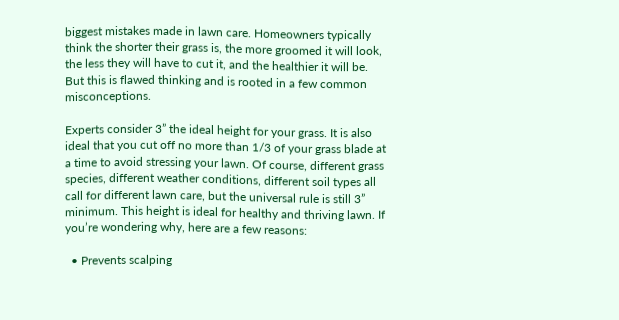biggest mistakes made in lawn care. Homeowners typically think the shorter their grass is, the more groomed it will look, the less they will have to cut it, and the healthier it will be. But this is flawed thinking and is rooted in a few common misconceptions.

Experts consider 3” the ideal height for your grass. It is also ideal that you cut off no more than 1/3 of your grass blade at a time to avoid stressing your lawn. Of course, different grass species, different weather conditions, different soil types all call for different lawn care, but the universal rule is still 3” minimum. This height is ideal for healthy and thriving lawn. If you’re wondering why, here are a few reasons:

  • Prevents scalping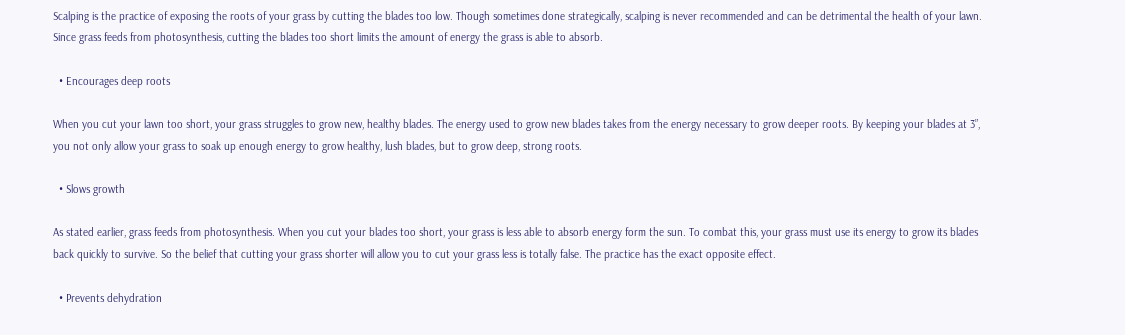Scalping is the practice of exposing the roots of your grass by cutting the blades too low. Though sometimes done strategically, scalping is never recommended and can be detrimental the health of your lawn. Since grass feeds from photosynthesis, cutting the blades too short limits the amount of energy the grass is able to absorb.

  • Encourages deep roots

When you cut your lawn too short, your grass struggles to grow new, healthy blades. The energy used to grow new blades takes from the energy necessary to grow deeper roots. By keeping your blades at 3”, you not only allow your grass to soak up enough energy to grow healthy, lush blades, but to grow deep, strong roots.

  • Slows growth

As stated earlier, grass feeds from photosynthesis. When you cut your blades too short, your grass is less able to absorb energy form the sun. To combat this, your grass must use its energy to grow its blades back quickly to survive. So the belief that cutting your grass shorter will allow you to cut your grass less is totally false. The practice has the exact opposite effect.

  • Prevents dehydration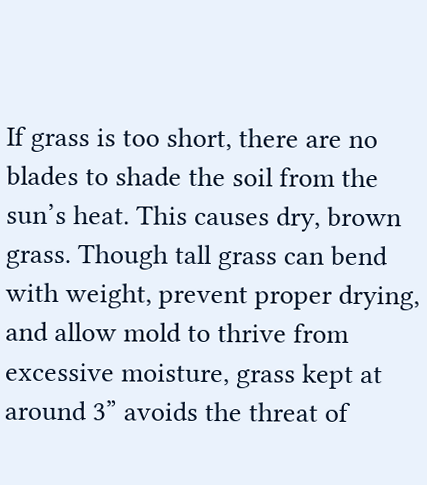If grass is too short, there are no blades to shade the soil from the sun’s heat. This causes dry, brown grass. Though tall grass can bend with weight, prevent proper drying, and allow mold to thrive from excessive moisture, grass kept at around 3” avoids the threat of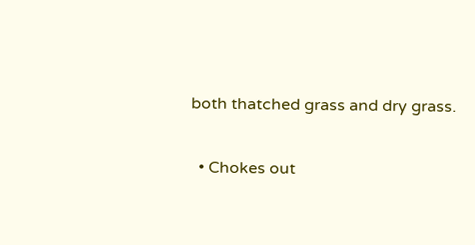both thatched grass and dry grass.

  • Chokes out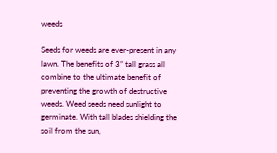weeds

Seeds for weeds are ever-present in any lawn. The benefits of 3” tall grass all combine to the ultimate benefit of preventing the growth of destructive weeds. Weed seeds need sunlight to germinate. With tall blades shielding the soil from the sun,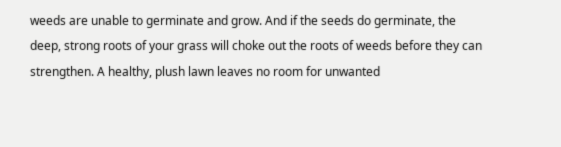weeds are unable to germinate and grow. And if the seeds do germinate, the deep, strong roots of your grass will choke out the roots of weeds before they can strengthen. A healthy, plush lawn leaves no room for unwanted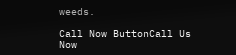weeds.

Call Now ButtonCall Us Now